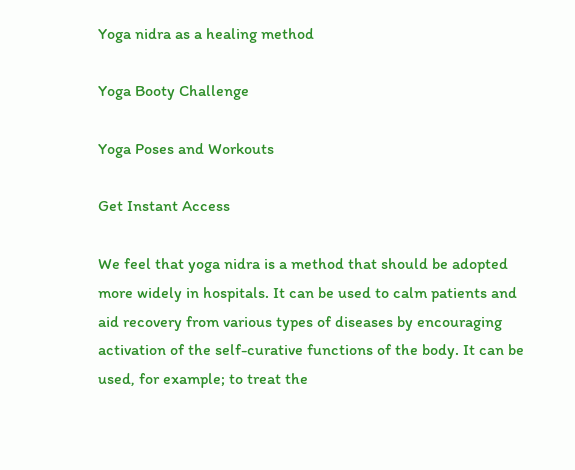Yoga nidra as a healing method

Yoga Booty Challenge

Yoga Poses and Workouts

Get Instant Access

We feel that yoga nidra is a method that should be adopted more widely in hospitals. It can be used to calm patients and aid recovery from various types of diseases by encouraging activation of the self-curative functions of the body. It can be used, for example; to treat the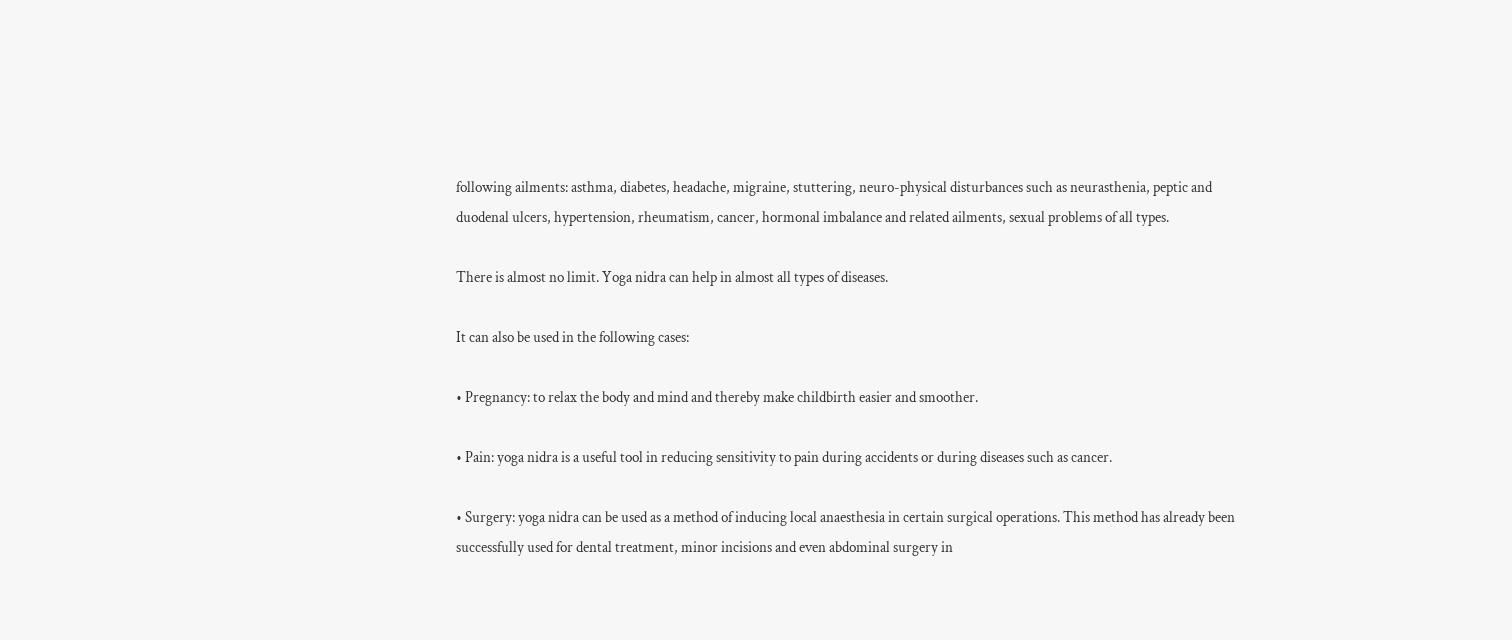following ailments: asthma, diabetes, headache, migraine, stuttering, neuro-physical disturbances such as neurasthenia, peptic and duodenal ulcers, hypertension, rheumatism, cancer, hormonal imbalance and related ailments, sexual problems of all types.

There is almost no limit. Yoga nidra can help in almost all types of diseases.

It can also be used in the following cases:

• Pregnancy: to relax the body and mind and thereby make childbirth easier and smoother.

• Pain: yoga nidra is a useful tool in reducing sensitivity to pain during accidents or during diseases such as cancer.

• Surgery: yoga nidra can be used as a method of inducing local anaesthesia in certain surgical operations. This method has already been successfully used for dental treatment, minor incisions and even abdominal surgery in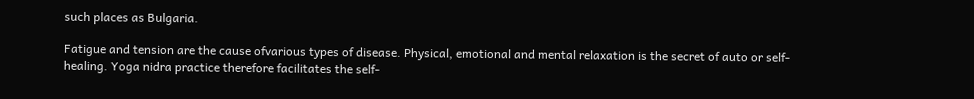such places as Bulgaria.

Fatigue and tension are the cause ofvarious types of disease. Physical, emotional and mental relaxation is the secret of auto or self-healing. Yoga nidra practice therefore facilitates the self-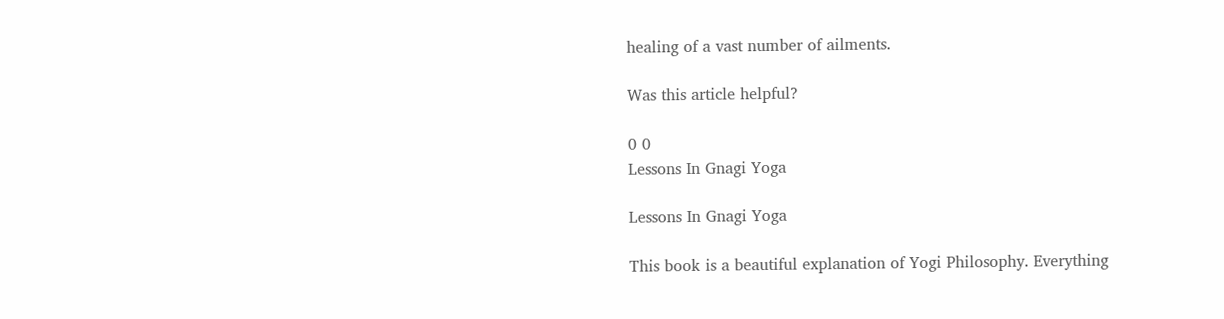healing of a vast number of ailments.

Was this article helpful?

0 0
Lessons In Gnagi Yoga

Lessons In Gnagi Yoga

This book is a beautiful explanation of Yogi Philosophy. Everything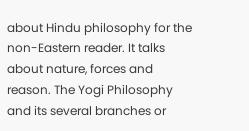about Hindu philosophy for the non-Eastern reader. It talks about nature, forces and reason. The Yogi Philosophy and its several branches or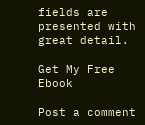fields are presented with great detail.

Get My Free Ebook

Post a comment